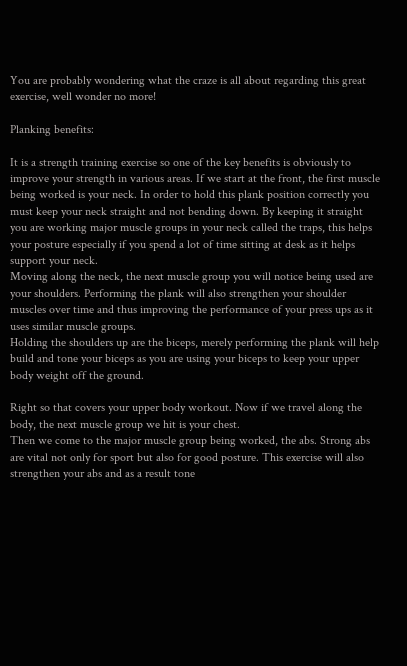You are probably wondering what the craze is all about regarding this great exercise, well wonder no more!

Planking benefits:

It is a strength training exercise so one of the key benefits is obviously to improve your strength in various areas. If we start at the front, the first muscle being worked is your neck. In order to hold this plank position correctly you must keep your neck straight and not bending down. By keeping it straight you are working major muscle groups in your neck called the traps, this helps your posture especially if you spend a lot of time sitting at desk as it helps support your neck.
Moving along the neck, the next muscle group you will notice being used are your shoulders. Performing the plank will also strengthen your shoulder muscles over time and thus improving the performance of your press ups as it uses similar muscle groups.
Holding the shoulders up are the biceps, merely performing the plank will help build and tone your biceps as you are using your biceps to keep your upper body weight off the ground.

Right so that covers your upper body workout. Now if we travel along the body, the next muscle group we hit is your chest.
Then we come to the major muscle group being worked, the abs. Strong abs are vital not only for sport but also for good posture. This exercise will also strengthen your abs and as a result tone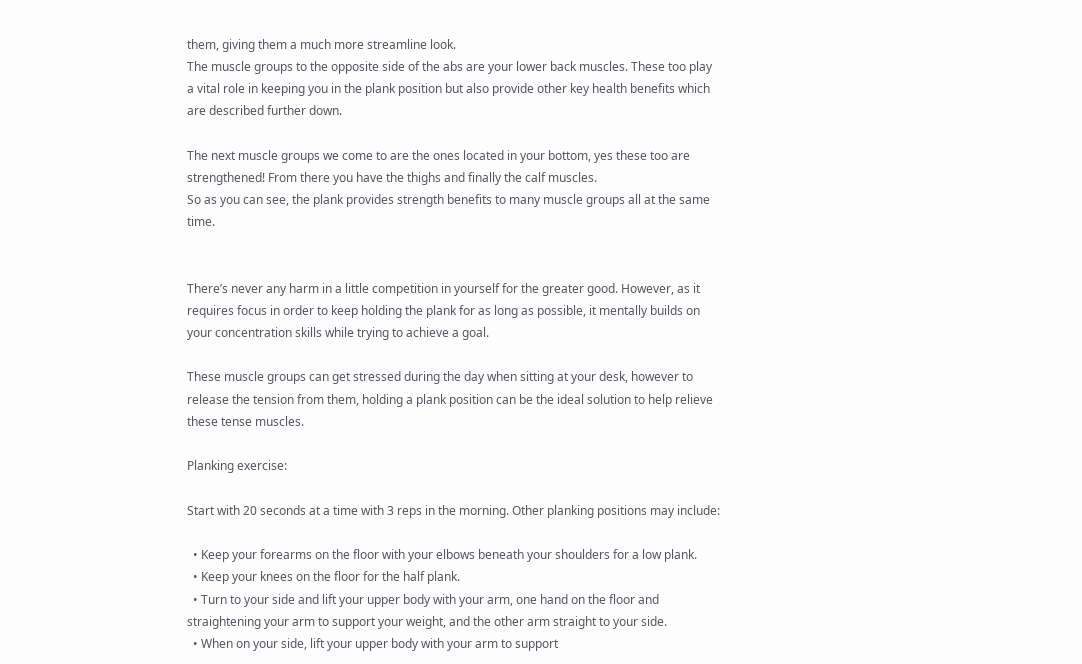them, giving them a much more streamline look.
The muscle groups to the opposite side of the abs are your lower back muscles. These too play a vital role in keeping you in the plank position but also provide other key health benefits which are described further down.

The next muscle groups we come to are the ones located in your bottom, yes these too are strengthened! From there you have the thighs and finally the calf muscles.
So as you can see, the plank provides strength benefits to many muscle groups all at the same time.


There’s never any harm in a little competition in yourself for the greater good. However, as it requires focus in order to keep holding the plank for as long as possible, it mentally builds on your concentration skills while trying to achieve a goal.

These muscle groups can get stressed during the day when sitting at your desk, however to release the tension from them, holding a plank position can be the ideal solution to help relieve these tense muscles.

Planking exercise:

Start with 20 seconds at a time with 3 reps in the morning. Other planking positions may include:

  • Keep your forearms on the floor with your elbows beneath your shoulders for a low plank.
  • Keep your knees on the floor for the half plank.
  • Turn to your side and lift your upper body with your arm, one hand on the floor and straightening your arm to support your weight, and the other arm straight to your side.
  • When on your side, lift your upper body with your arm to support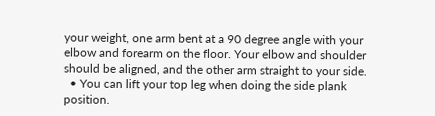your weight, one arm bent at a 90 degree angle with your elbow and forearm on the floor. Your elbow and shoulder should be aligned, and the other arm straight to your side.
  • You can lift your top leg when doing the side plank position.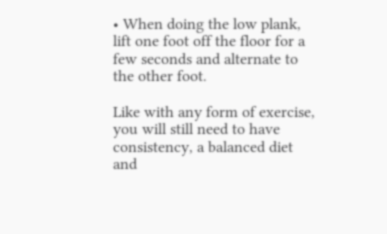• When doing the low plank, lift one foot off the floor for a few seconds and alternate to the other foot.

Like with any form of exercise, you will still need to have consistency, a balanced diet and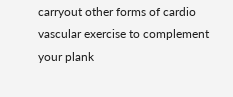carryout other forms of cardio vascular exercise to complement your plank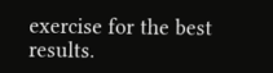exercise for the best results.